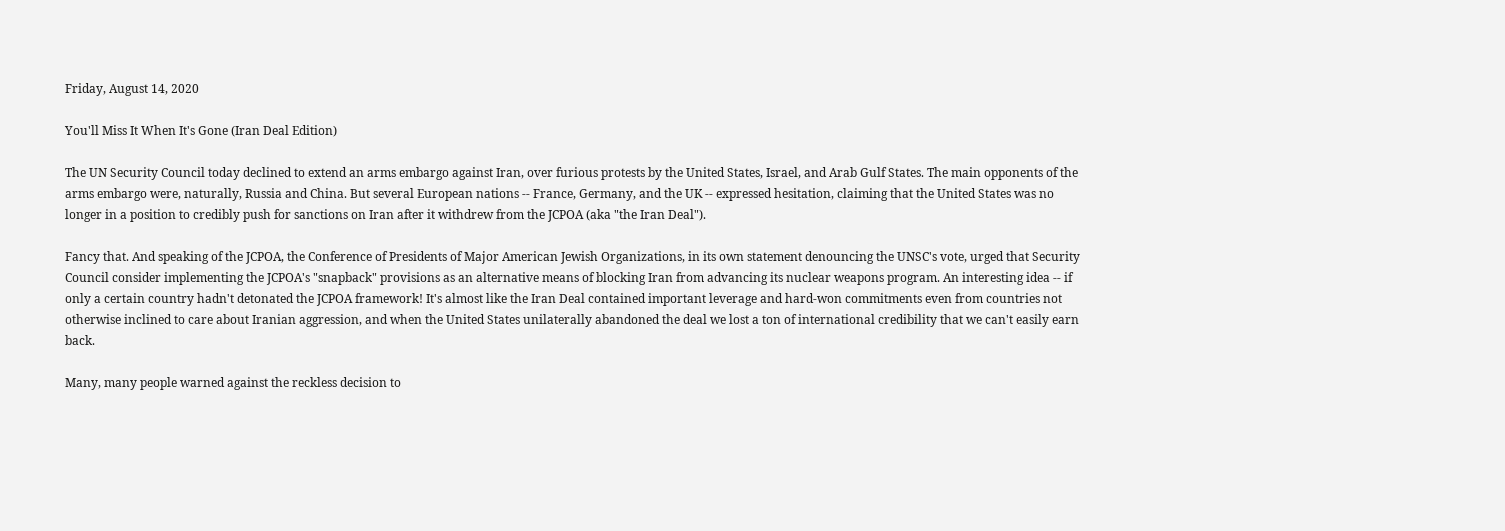Friday, August 14, 2020

You'll Miss It When It's Gone (Iran Deal Edition)

The UN Security Council today declined to extend an arms embargo against Iran, over furious protests by the United States, Israel, and Arab Gulf States. The main opponents of the arms embargo were, naturally, Russia and China. But several European nations -- France, Germany, and the UK -- expressed hesitation, claiming that the United States was no longer in a position to credibly push for sanctions on Iran after it withdrew from the JCPOA (aka "the Iran Deal").

Fancy that. And speaking of the JCPOA, the Conference of Presidents of Major American Jewish Organizations, in its own statement denouncing the UNSC's vote, urged that Security Council consider implementing the JCPOA's "snapback" provisions as an alternative means of blocking Iran from advancing its nuclear weapons program. An interesting idea -- if only a certain country hadn't detonated the JCPOA framework! It's almost like the Iran Deal contained important leverage and hard-won commitments even from countries not otherwise inclined to care about Iranian aggression, and when the United States unilaterally abandoned the deal we lost a ton of international credibility that we can't easily earn back.

Many, many people warned against the reckless decision to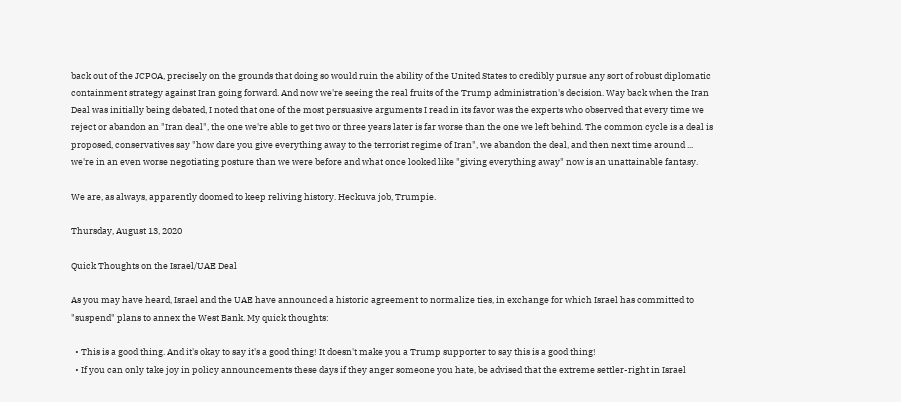back out of the JCPOA, precisely on the grounds that doing so would ruin the ability of the United States to credibly pursue any sort of robust diplomatic containment strategy against Iran going forward. And now we're seeing the real fruits of the Trump administration's decision. Way back when the Iran Deal was initially being debated, I noted that one of the most persuasive arguments I read in its favor was the experts who observed that every time we reject or abandon an "Iran deal", the one we're able to get two or three years later is far worse than the one we left behind. The common cycle is a deal is proposed, conservatives say "how dare you give everything away to the terrorist regime of Iran", we abandon the deal, and then next time around ... we're in an even worse negotiating posture than we were before and what once looked like "giving everything away" now is an unattainable fantasy.

We are, as always, apparently doomed to keep reliving history. Heckuva job, Trumpie.

Thursday, August 13, 2020

Quick Thoughts on the Israel/UAE Deal

As you may have heard, Israel and the UAE have announced a historic agreement to normalize ties, in exchange for which Israel has committed to "suspend" plans to annex the West Bank. My quick thoughts:

  • This is a good thing. And it's okay to say it's a good thing! It doesn't make you a Trump supporter to say this is a good thing!
  • If you can only take joy in policy announcements these days if they anger someone you hate, be advised that the extreme settler-right in Israel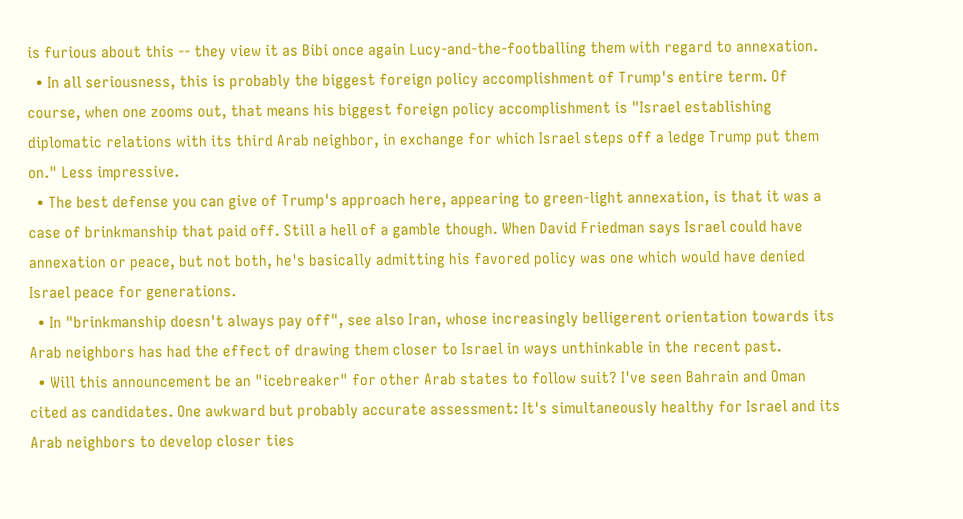is furious about this -- they view it as Bibi once again Lucy-and-the-footballing them with regard to annexation.
  • In all seriousness, this is probably the biggest foreign policy accomplishment of Trump's entire term. Of course, when one zooms out, that means his biggest foreign policy accomplishment is "Israel establishing diplomatic relations with its third Arab neighbor, in exchange for which Israel steps off a ledge Trump put them on." Less impressive.
  • The best defense you can give of Trump's approach here, appearing to green-light annexation, is that it was a case of brinkmanship that paid off. Still a hell of a gamble though. When David Friedman says Israel could have annexation or peace, but not both, he's basically admitting his favored policy was one which would have denied Israel peace for generations.
  • In "brinkmanship doesn't always pay off", see also Iran, whose increasingly belligerent orientation towards its Arab neighbors has had the effect of drawing them closer to Israel in ways unthinkable in the recent past.
  • Will this announcement be an "icebreaker" for other Arab states to follow suit? I've seen Bahrain and Oman cited as candidates. One awkward but probably accurate assessment: It's simultaneously healthy for Israel and its Arab neighbors to develop closer ties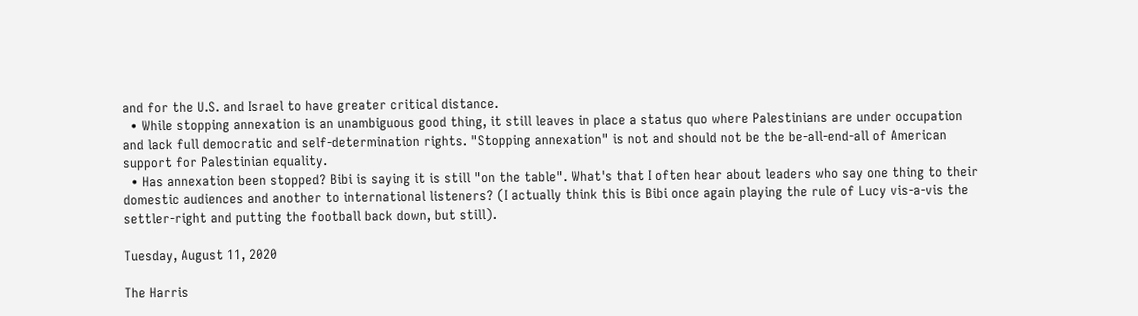and for the U.S. and Israel to have greater critical distance.
  • While stopping annexation is an unambiguous good thing, it still leaves in place a status quo where Palestinians are under occupation and lack full democratic and self-determination rights. "Stopping annexation" is not and should not be the be-all-end-all of American support for Palestinian equality.
  • Has annexation been stopped? Bibi is saying it is still "on the table". What's that I often hear about leaders who say one thing to their domestic audiences and another to international listeners? (I actually think this is Bibi once again playing the rule of Lucy vis-a-vis the settler-right and putting the football back down, but still).

Tuesday, August 11, 2020

The Harris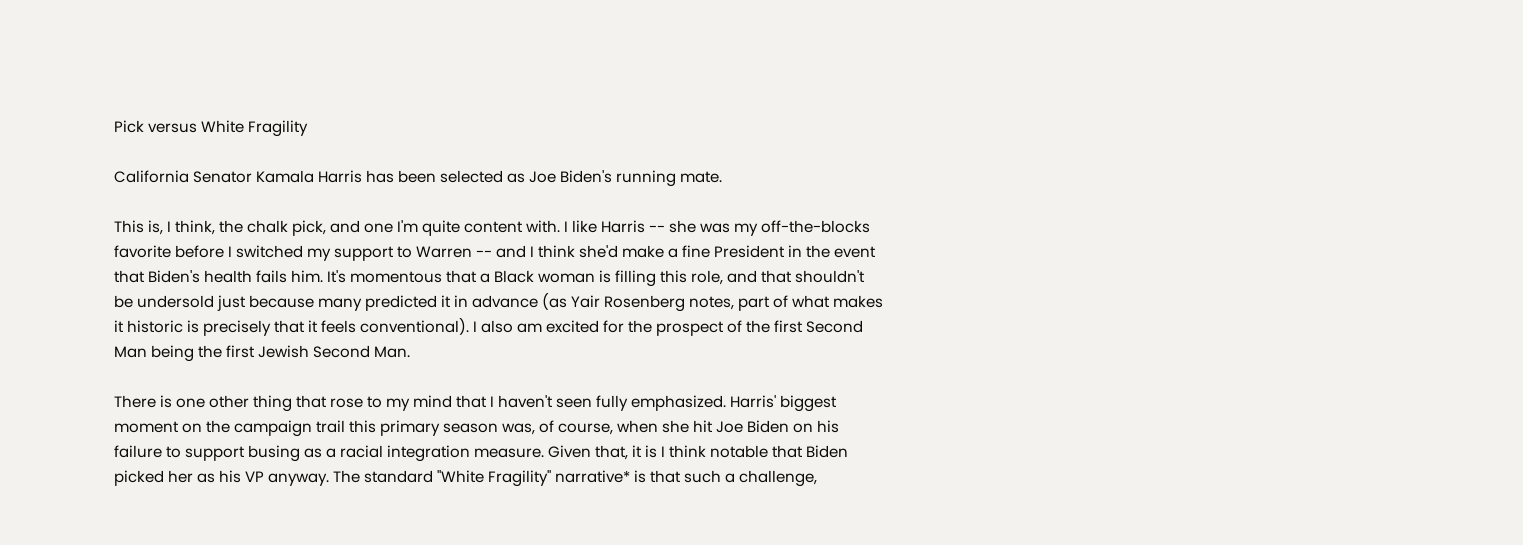Pick versus White Fragility

California Senator Kamala Harris has been selected as Joe Biden's running mate.

This is, I think, the chalk pick, and one I'm quite content with. I like Harris -- she was my off-the-blocks favorite before I switched my support to Warren -- and I think she'd make a fine President in the event that Biden's health fails him. It's momentous that a Black woman is filling this role, and that shouldn't be undersold just because many predicted it in advance (as Yair Rosenberg notes, part of what makes it historic is precisely that it feels conventional). I also am excited for the prospect of the first Second Man being the first Jewish Second Man.

There is one other thing that rose to my mind that I haven't seen fully emphasized. Harris' biggest moment on the campaign trail this primary season was, of course, when she hit Joe Biden on his failure to support busing as a racial integration measure. Given that, it is I think notable that Biden picked her as his VP anyway. The standard "White Fragility" narrative* is that such a challenge,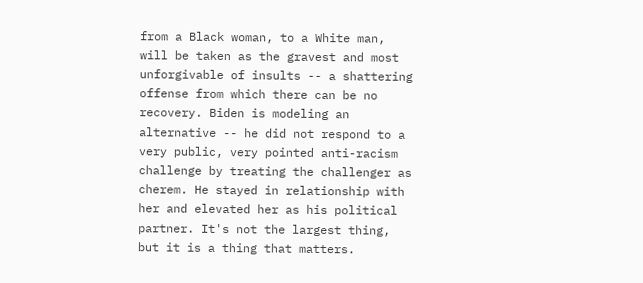from a Black woman, to a White man, will be taken as the gravest and most unforgivable of insults -- a shattering offense from which there can be no recovery. Biden is modeling an alternative -- he did not respond to a very public, very pointed anti-racism challenge by treating the challenger as cherem. He stayed in relationship with her and elevated her as his political partner. It's not the largest thing, but it is a thing that matters.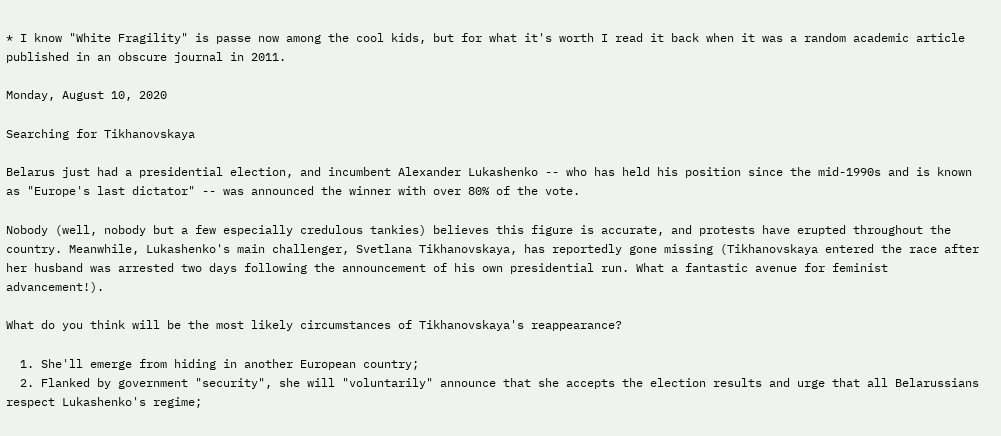* I know "White Fragility" is passe now among the cool kids, but for what it's worth I read it back when it was a random academic article published in an obscure journal in 2011.

Monday, August 10, 2020

Searching for Tikhanovskaya

Belarus just had a presidential election, and incumbent Alexander Lukashenko -- who has held his position since the mid-1990s and is known as "Europe's last dictator" -- was announced the winner with over 80% of the vote.

Nobody (well, nobody but a few especially credulous tankies) believes this figure is accurate, and protests have erupted throughout the country. Meanwhile, Lukashenko's main challenger, Svetlana Tikhanovskaya, has reportedly gone missing (Tikhanovskaya entered the race after her husband was arrested two days following the announcement of his own presidential run. What a fantastic avenue for feminist advancement!).

What do you think will be the most likely circumstances of Tikhanovskaya's reappearance?

  1. She'll emerge from hiding in another European country;
  2. Flanked by government "security", she will "voluntarily" announce that she accepts the election results and urge that all Belarussians respect Lukashenko's regime;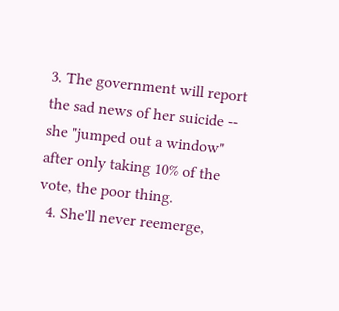3. The government will report the sad news of her suicide -- she "jumped out a window" after only taking 10% of the vote, the poor thing.
  4. She'll never reemerge,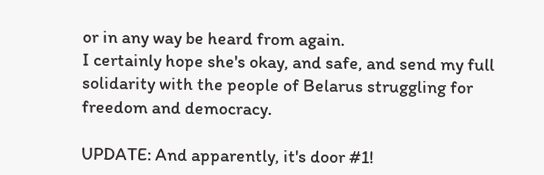or in any way be heard from again.
I certainly hope she's okay, and safe, and send my full solidarity with the people of Belarus struggling for freedom and democracy.

UPDATE: And apparently, it's door #1!